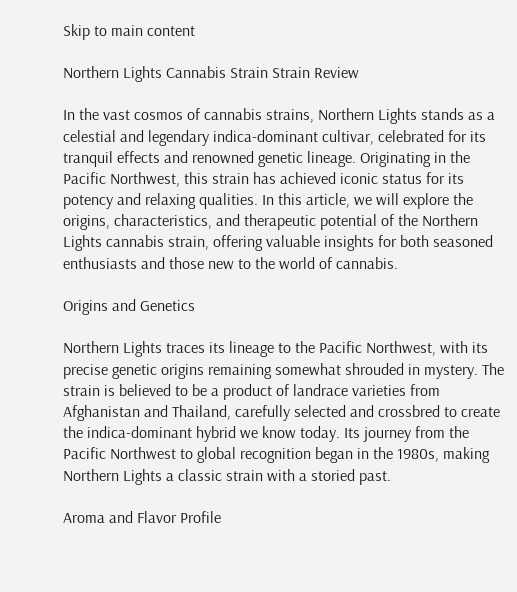Skip to main content

Northern Lights Cannabis Strain Strain Review

In the vast cosmos of cannabis strains, Northern Lights stands as a celestial and legendary indica-dominant cultivar, celebrated for its tranquil effects and renowned genetic lineage. Originating in the Pacific Northwest, this strain has achieved iconic status for its potency and relaxing qualities. In this article, we will explore the origins, characteristics, and therapeutic potential of the Northern Lights cannabis strain, offering valuable insights for both seasoned enthusiasts and those new to the world of cannabis.

Origins and Genetics

Northern Lights traces its lineage to the Pacific Northwest, with its precise genetic origins remaining somewhat shrouded in mystery. The strain is believed to be a product of landrace varieties from Afghanistan and Thailand, carefully selected and crossbred to create the indica-dominant hybrid we know today. Its journey from the Pacific Northwest to global recognition began in the 1980s, making Northern Lights a classic strain with a storied past.

Aroma and Flavor Profile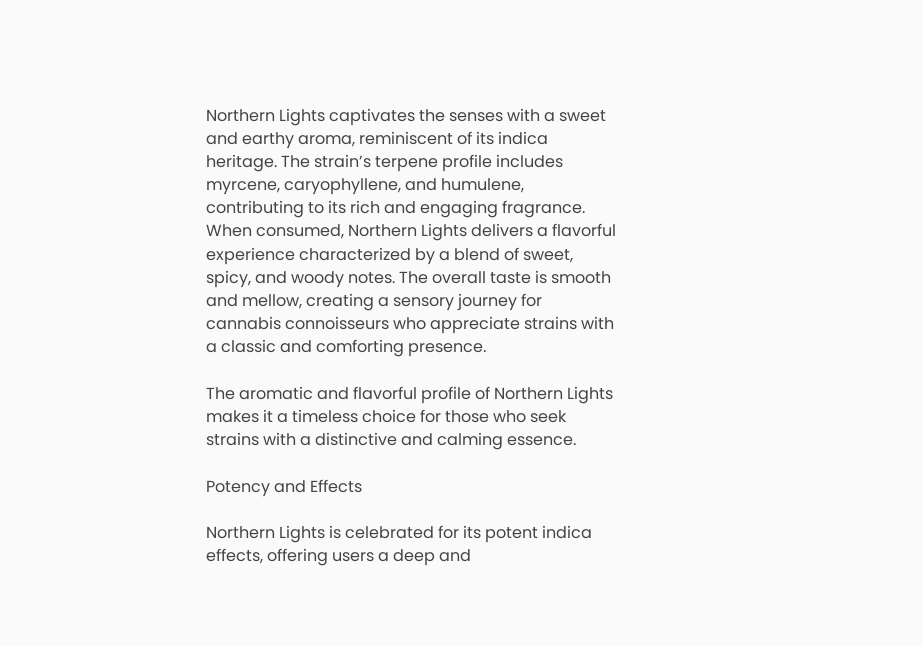Northern Lights captivates the senses with a sweet and earthy aroma, reminiscent of its indica heritage. The strain’s terpene profile includes myrcene, caryophyllene, and humulene, contributing to its rich and engaging fragrance. When consumed, Northern Lights delivers a flavorful experience characterized by a blend of sweet, spicy, and woody notes. The overall taste is smooth and mellow, creating a sensory journey for cannabis connoisseurs who appreciate strains with a classic and comforting presence.

The aromatic and flavorful profile of Northern Lights makes it a timeless choice for those who seek strains with a distinctive and calming essence.

Potency and Effects

Northern Lights is celebrated for its potent indica effects, offering users a deep and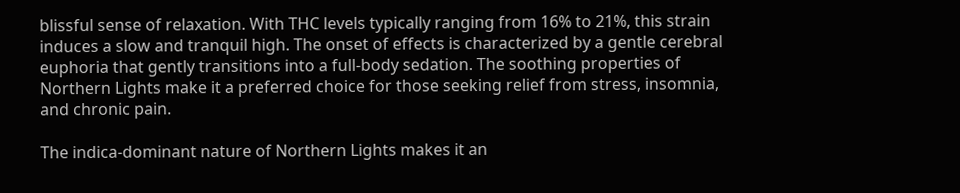blissful sense of relaxation. With THC levels typically ranging from 16% to 21%, this strain induces a slow and tranquil high. The onset of effects is characterized by a gentle cerebral euphoria that gently transitions into a full-body sedation. The soothing properties of Northern Lights make it a preferred choice for those seeking relief from stress, insomnia, and chronic pain.

The indica-dominant nature of Northern Lights makes it an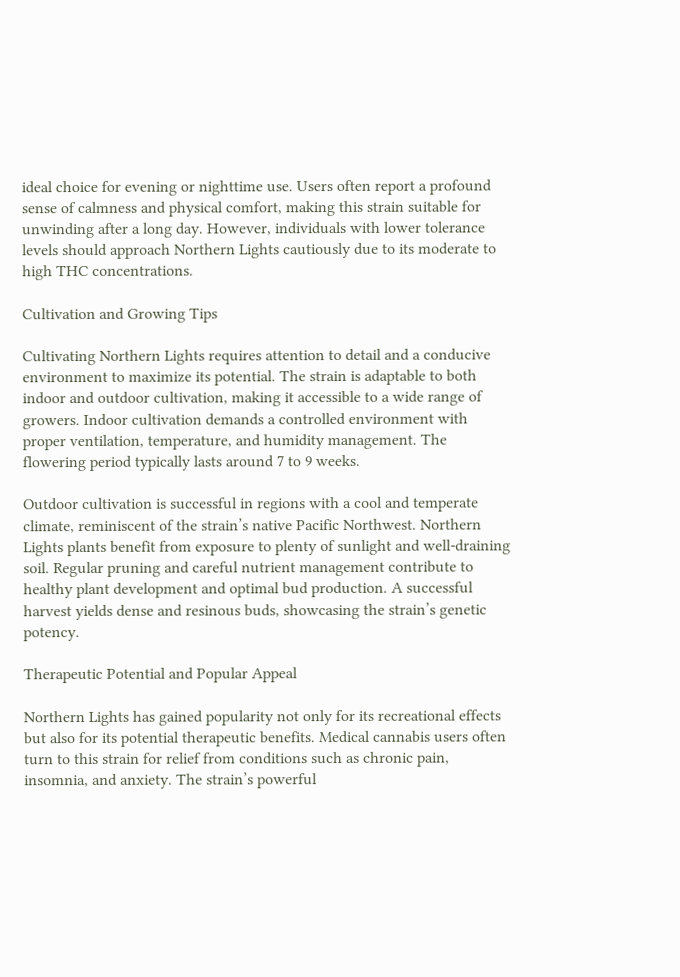ideal choice for evening or nighttime use. Users often report a profound sense of calmness and physical comfort, making this strain suitable for unwinding after a long day. However, individuals with lower tolerance levels should approach Northern Lights cautiously due to its moderate to high THC concentrations.

Cultivation and Growing Tips

Cultivating Northern Lights requires attention to detail and a conducive environment to maximize its potential. The strain is adaptable to both indoor and outdoor cultivation, making it accessible to a wide range of growers. Indoor cultivation demands a controlled environment with proper ventilation, temperature, and humidity management. The flowering period typically lasts around 7 to 9 weeks.

Outdoor cultivation is successful in regions with a cool and temperate climate, reminiscent of the strain’s native Pacific Northwest. Northern Lights plants benefit from exposure to plenty of sunlight and well-draining soil. Regular pruning and careful nutrient management contribute to healthy plant development and optimal bud production. A successful harvest yields dense and resinous buds, showcasing the strain’s genetic potency.

Therapeutic Potential and Popular Appeal

Northern Lights has gained popularity not only for its recreational effects but also for its potential therapeutic benefits. Medical cannabis users often turn to this strain for relief from conditions such as chronic pain, insomnia, and anxiety. The strain’s powerful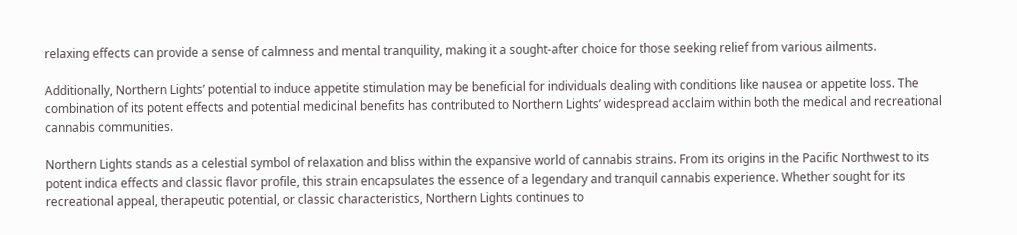relaxing effects can provide a sense of calmness and mental tranquility, making it a sought-after choice for those seeking relief from various ailments.

Additionally, Northern Lights’ potential to induce appetite stimulation may be beneficial for individuals dealing with conditions like nausea or appetite loss. The combination of its potent effects and potential medicinal benefits has contributed to Northern Lights’ widespread acclaim within both the medical and recreational cannabis communities.

Northern Lights stands as a celestial symbol of relaxation and bliss within the expansive world of cannabis strains. From its origins in the Pacific Northwest to its potent indica effects and classic flavor profile, this strain encapsulates the essence of a legendary and tranquil cannabis experience. Whether sought for its recreational appeal, therapeutic potential, or classic characteristics, Northern Lights continues to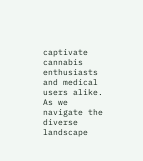captivate cannabis enthusiasts and medical users alike. As we navigate the diverse landscape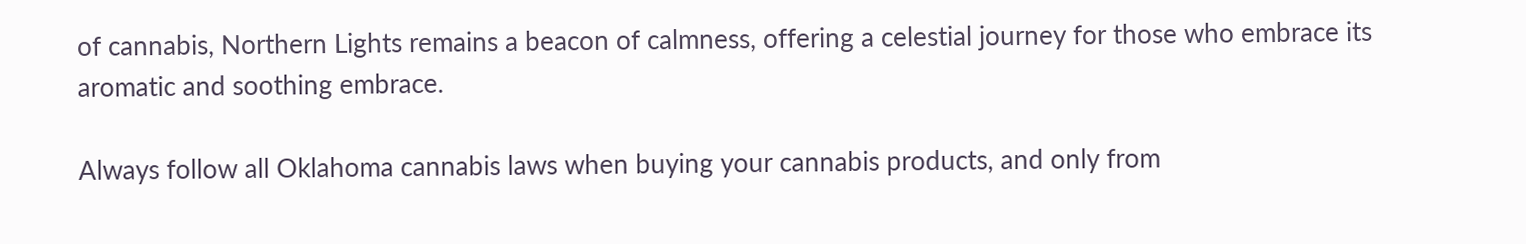of cannabis, Northern Lights remains a beacon of calmness, offering a celestial journey for those who embrace its aromatic and soothing embrace.

Always follow all Oklahoma cannabis laws when buying your cannabis products, and only from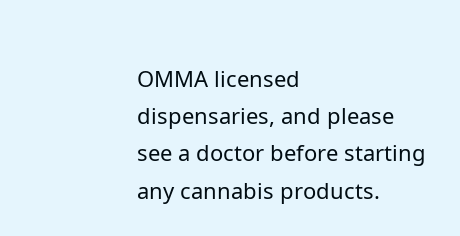OMMA licensed dispensaries, and please see a doctor before starting any cannabis products.